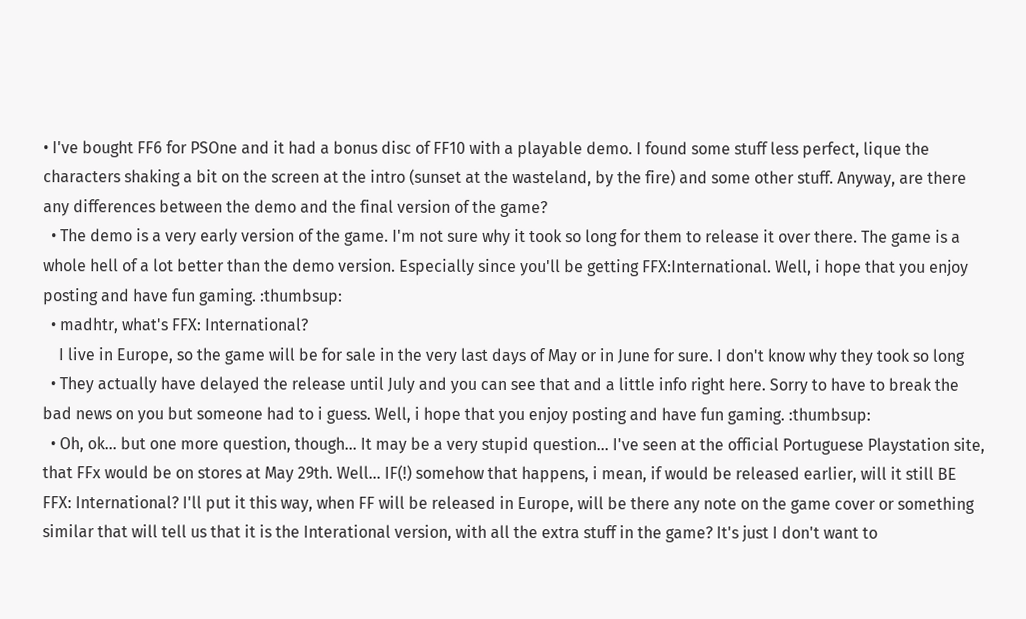• I've bought FF6 for PSOne and it had a bonus disc of FF10 with a playable demo. I found some stuff less perfect, lique the characters shaking a bit on the screen at the intro (sunset at the wasteland, by the fire) and some other stuff. Anyway, are there any differences between the demo and the final version of the game?
  • The demo is a very early version of the game. I'm not sure why it took so long for them to release it over there. The game is a whole hell of a lot better than the demo version. Especially since you'll be getting FFX:International. Well, i hope that you enjoy posting and have fun gaming. :thumbsup:
  • madhtr, what's FFX: International?
    I live in Europe, so the game will be for sale in the very last days of May or in June for sure. I don't know why they took so long
  • They actually have delayed the release until July and you can see that and a little info right here. Sorry to have to break the bad news on you but someone had to i guess. Well, i hope that you enjoy posting and have fun gaming. :thumbsup:
  • Oh, ok... but one more question, though... It may be a very stupid question... I've seen at the official Portuguese Playstation site, that FFx would be on stores at May 29th. Well... IF(!) somehow that happens, i mean, if would be released earlier, will it still BE FFX: International? I'll put it this way, when FF will be released in Europe, will be there any note on the game cover or something similar that will tell us that it is the Interational version, with all the extra stuff in the game? It's just I don't want to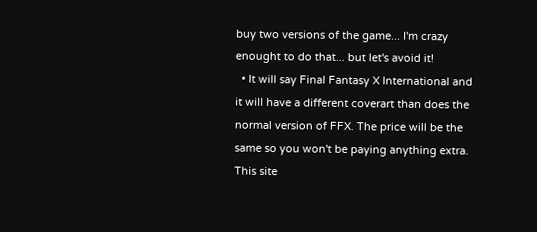buy two versions of the game... I'm crazy enought to do that... but let's avoid it!
  • It will say Final Fantasy X International and it will have a different coverart than does the normal version of FFX. The price will be the same so you won't be paying anything extra. This site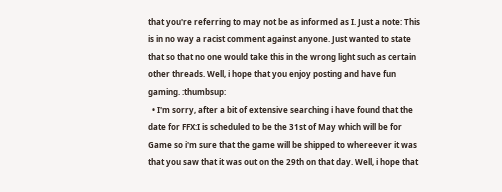that you're referring to may not be as informed as I. Just a note: This is in no way a racist comment against anyone. Just wanted to state that so that no one would take this in the wrong light such as certain other threads. Well, i hope that you enjoy posting and have fun gaming. :thumbsup:
  • I'm sorry, after a bit of extensive searching i have found that the date for FFX:I is scheduled to be the 31st of May which will be for Game so i'm sure that the game will be shipped to whereever it was that you saw that it was out on the 29th on that day. Well, i hope that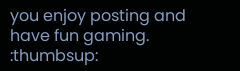you enjoy posting and have fun gaming. :thumbsup: